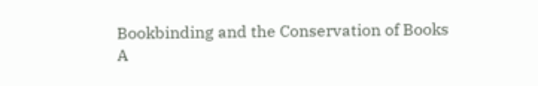Bookbinding and the Conservation of Books
A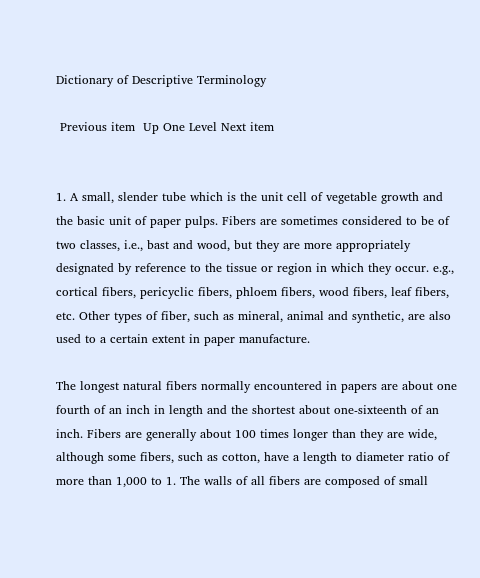Dictionary of Descriptive Terminology

 Previous item  Up One Level Next item


1. A small, slender tube which is the unit cell of vegetable growth and the basic unit of paper pulps. Fibers are sometimes considered to be of two classes, i.e., bast and wood, but they are more appropriately designated by reference to the tissue or region in which they occur. e.g., cortical fibers, pericyclic fibers, phloem fibers, wood fibers, leaf fibers, etc. Other types of fiber, such as mineral, animal and synthetic, are also used to a certain extent in paper manufacture.

The longest natural fibers normally encountered in papers are about one fourth of an inch in length and the shortest about one-sixteenth of an inch. Fibers are generally about 100 times longer than they are wide, although some fibers, such as cotton, have a length to diameter ratio of more than 1,000 to 1. The walls of all fibers are composed of small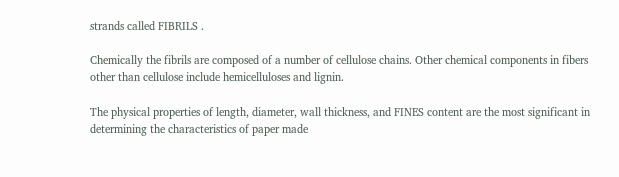strands called FIBRILS .

Chemically the fibrils are composed of a number of cellulose chains. Other chemical components in fibers other than cellulose include hemicelluloses and lignin.

The physical properties of length, diameter, wall thickness, and FINES content are the most significant in determining the characteristics of paper made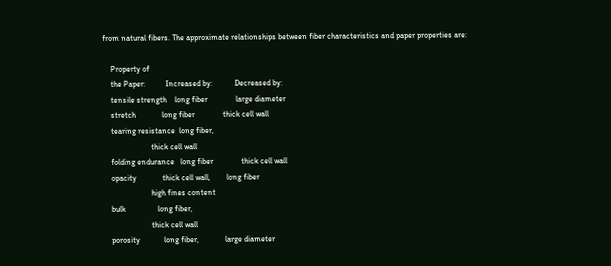from natural fibers. The approximate relationships between fiber characteristics and paper properties are:

    Property of
    the Paper:          Increased by:           Decreased by:
    tensile strength    long fiber              large diameter
    stretch             long fiber              thick cell wall
    tearing resistance  long fiber,
                        thick cell wall
    folding endurance   long fiber              thick cell wall
    opacity             thick cell wall,        long fiber
                        high fines content
    bulk                long fiber,
                        thick cell wall
    porosity            long fiber,             large diameter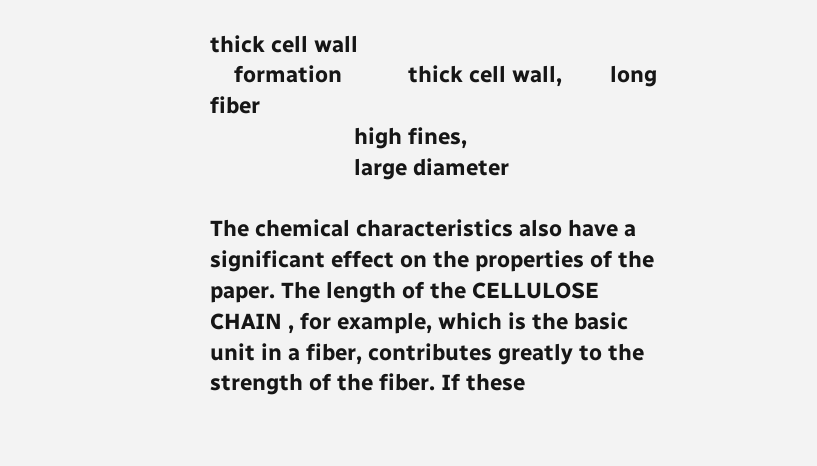thick cell wall
    formation           thick cell wall,        long fiber
                        high fines,
                        large diameter

The chemical characteristics also have a significant effect on the properties of the paper. The length of the CELLULOSE CHAIN , for example, which is the basic unit in a fiber, contributes greatly to the strength of the fiber. If these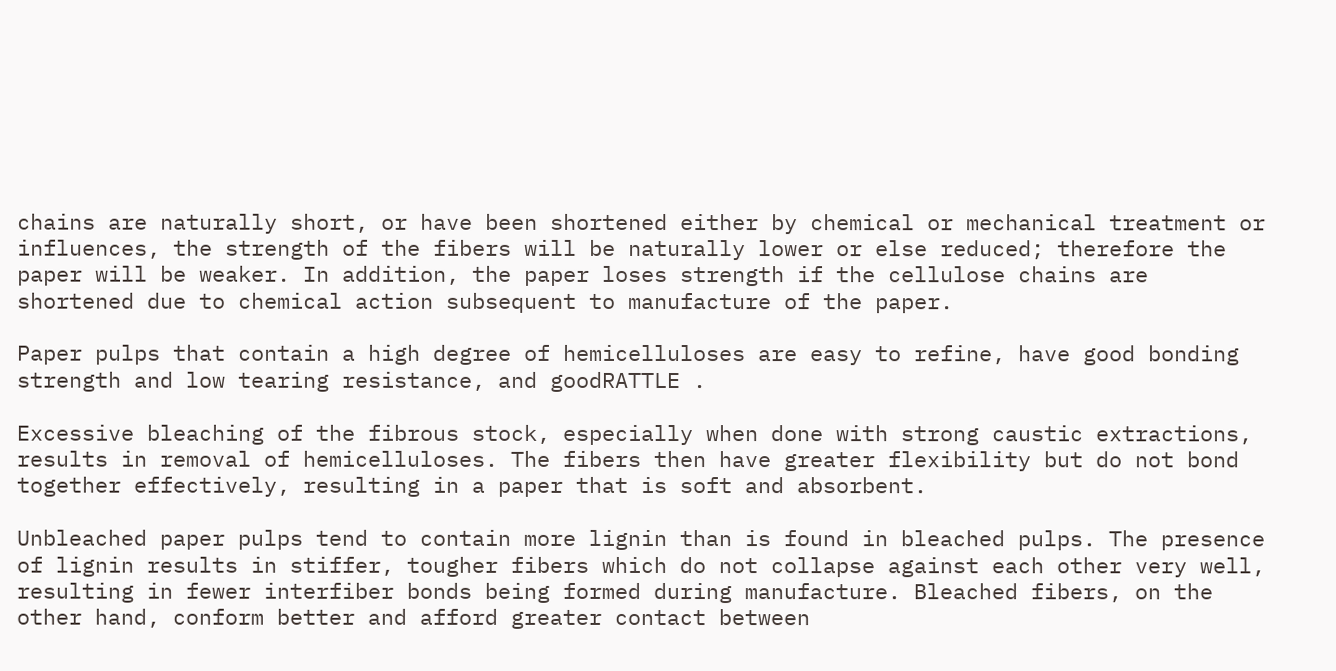chains are naturally short, or have been shortened either by chemical or mechanical treatment or influences, the strength of the fibers will be naturally lower or else reduced; therefore the paper will be weaker. In addition, the paper loses strength if the cellulose chains are shortened due to chemical action subsequent to manufacture of the paper.

Paper pulps that contain a high degree of hemicelluloses are easy to refine, have good bonding strength and low tearing resistance, and goodRATTLE .

Excessive bleaching of the fibrous stock, especially when done with strong caustic extractions, results in removal of hemicelluloses. The fibers then have greater flexibility but do not bond together effectively, resulting in a paper that is soft and absorbent.

Unbleached paper pulps tend to contain more lignin than is found in bleached pulps. The presence of lignin results in stiffer, tougher fibers which do not collapse against each other very well, resulting in fewer interfiber bonds being formed during manufacture. Bleached fibers, on the other hand, conform better and afford greater contact between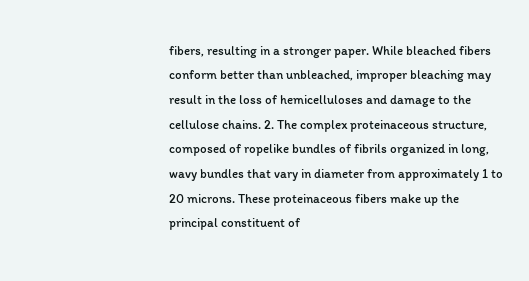fibers, resulting in a stronger paper. While bleached fibers conform better than unbleached, improper bleaching may result in the loss of hemicelluloses and damage to the cellulose chains. 2. The complex proteinaceous structure, composed of ropelike bundles of fibrils organized in long, wavy bundles that vary in diameter from approximately 1 to 20 microns. These proteinaceous fibers make up the principal constituent of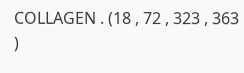COLLAGEN . (18 , 72 , 323 , 363 )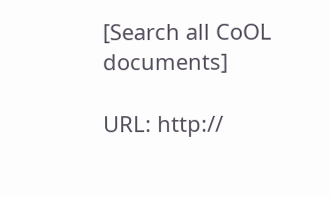[Search all CoOL documents]

URL: http://